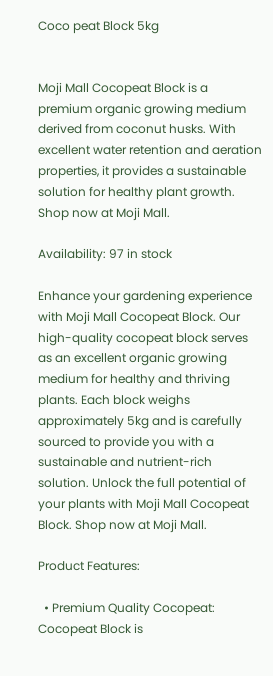Coco peat Block 5kg


Moji Mall Cocopeat Block is a premium organic growing medium derived from coconut husks. With excellent water retention and aeration properties, it provides a sustainable solution for healthy plant growth. Shop now at Moji Mall.

Availability: 97 in stock

Enhance your gardening experience with Moji Mall Cocopeat Block. Our high-quality cocopeat block serves as an excellent organic growing medium for healthy and thriving plants. Each block weighs approximately 5kg and is carefully sourced to provide you with a sustainable and nutrient-rich solution. Unlock the full potential of your plants with Moji Mall Cocopeat Block. Shop now at Moji Mall.

Product Features:

  • Premium Quality Cocopeat: Cocopeat Block is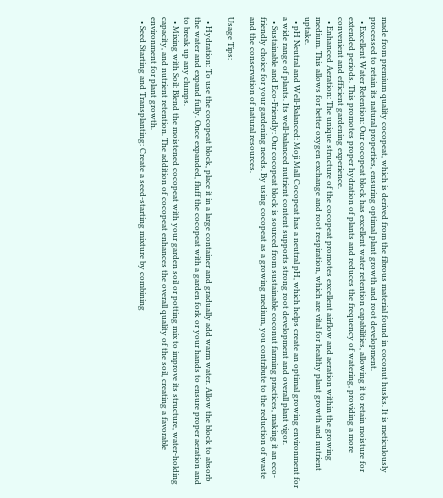made from premium quality cocopeat, which is derived from the fibrous material found in coconut husks. It is meticulously processed to retain its natural properties, ensuring optimal plant growth and root development.
  • Excellent Water Retention: Our cocopeat block has excellent water retention capabilities, allowing it to retain moisture for extended periods. This promotes proper hydration of plants and reduces the frequency of watering, providing a more convenient and efficient gardening experience.
  • Enhanced Aeration: The unique structure of the cocopeat promotes excellent airflow and aeration within the growing medium. This allows for better oxygen exchange and root respiration, which are vital for healthy plant growth and nutrient uptake.
  • pH Neutral and Well-Balanced: Moji Mall Cocopeat has a neutral pH, which helps create an optimal growing environment for a wide range of plants. Its well-balanced nutrient content supports strong root development and overall plant vigor.
  • Sustainable and Eco-Friendly: Our cocopeat block is sourced from sustainable coconut farming practices, making it an eco-friendly choice for your gardening needs. By using cocopeat as a growing medium, you contribute to the reduction of waste and the conservation of natural resources.

Usage Tips:

  • Hydration: To use the cocopeat block, place it in a large container and gradually add warm water. Allow the block to absorb the water and expand fully. Once expanded, fluff the cocopeat with a garden fork or your hands to ensure proper aeration and to break up any clumps.
  • Mixing with Soil: Blend the moistened cocopeat with your garden soil or potting mix to improve its structure, water-holding capacity, and nutrient retention. The addition of cocopeat enhances the overall quality of the soil, creating a favorable environment for plant growth.
  • Seed Starting and Transplanting: Create a seed-starting mixture by combining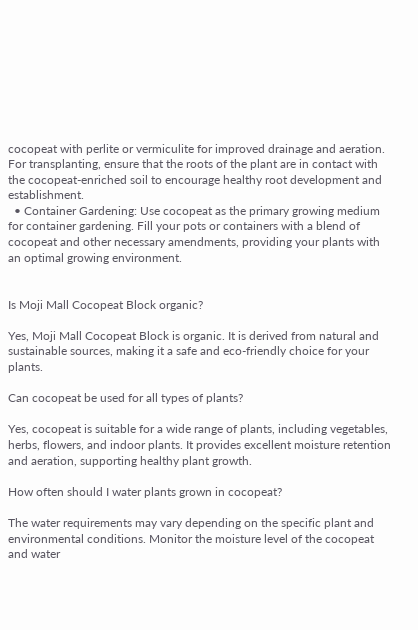cocopeat with perlite or vermiculite for improved drainage and aeration. For transplanting, ensure that the roots of the plant are in contact with the cocopeat-enriched soil to encourage healthy root development and establishment.
  • Container Gardening: Use cocopeat as the primary growing medium for container gardening. Fill your pots or containers with a blend of cocopeat and other necessary amendments, providing your plants with an optimal growing environment.


Is Moji Mall Cocopeat Block organic?

Yes, Moji Mall Cocopeat Block is organic. It is derived from natural and sustainable sources, making it a safe and eco-friendly choice for your plants.

Can cocopeat be used for all types of plants?

Yes, cocopeat is suitable for a wide range of plants, including vegetables, herbs, flowers, and indoor plants. It provides excellent moisture retention and aeration, supporting healthy plant growth.

How often should I water plants grown in cocopeat?

The water requirements may vary depending on the specific plant and environmental conditions. Monitor the moisture level of the cocopeat and water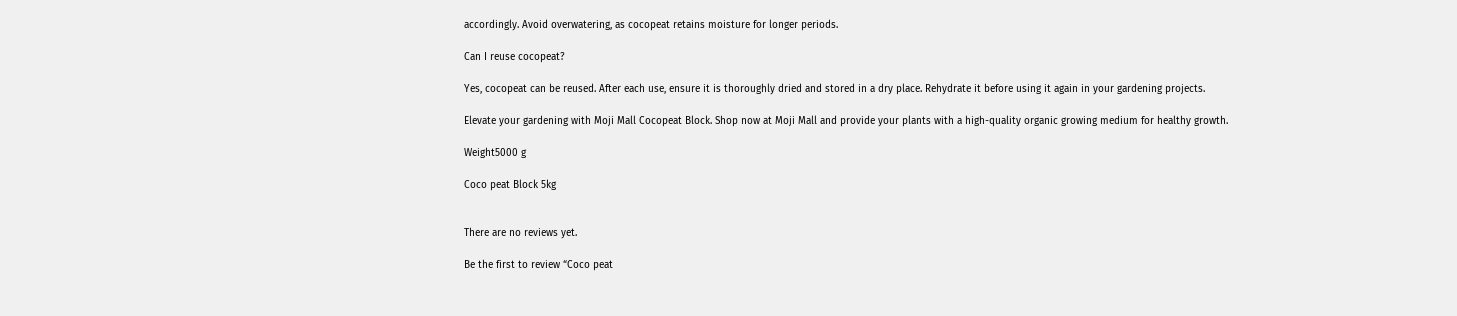accordingly. Avoid overwatering, as cocopeat retains moisture for longer periods.

Can I reuse cocopeat?

Yes, cocopeat can be reused. After each use, ensure it is thoroughly dried and stored in a dry place. Rehydrate it before using it again in your gardening projects.

Elevate your gardening with Moji Mall Cocopeat Block. Shop now at Moji Mall and provide your plants with a high-quality organic growing medium for healthy growth.

Weight5000 g

Coco peat Block 5kg


There are no reviews yet.

Be the first to review “Coco peat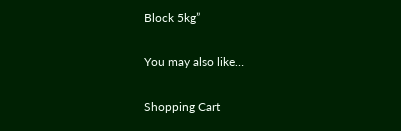Block 5kg”

You may also like…

Shopping Cart